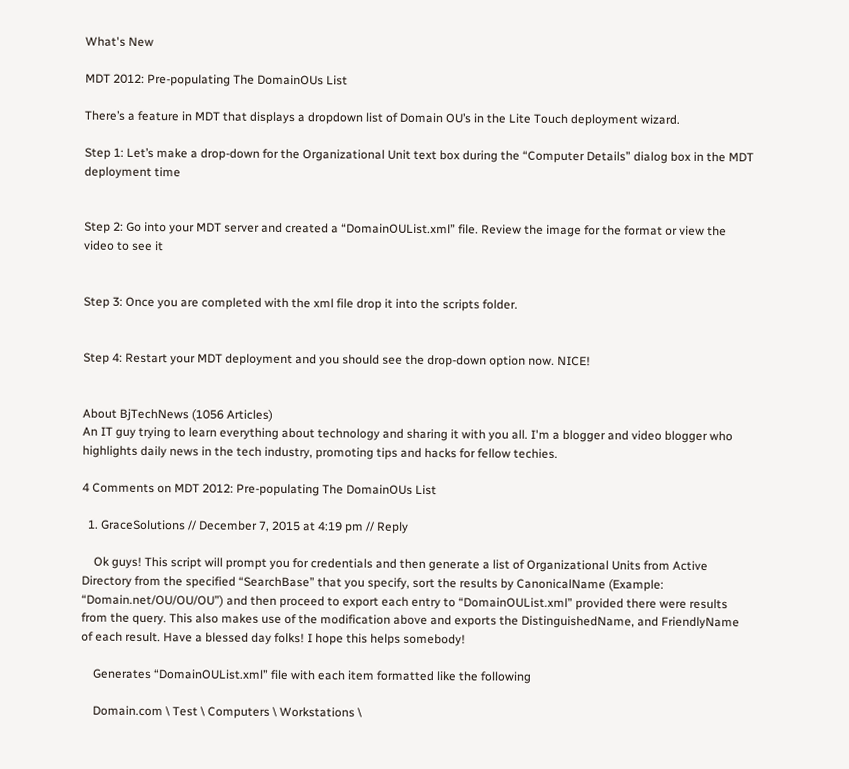What's New

MDT 2012: Pre-populating The DomainOUs List

There’s a feature in MDT that displays a dropdown list of Domain OU’s in the Lite Touch deployment wizard.

Step 1: Let’s make a drop-down for the Organizational Unit text box during the “Computer Details” dialog box in the MDT deployment time


Step 2: Go into your MDT server and created a “DomainOUList.xml” file. Review the image for the format or view the video to see it


Step 3: Once you are completed with the xml file drop it into the scripts folder.


Step 4: Restart your MDT deployment and you should see the drop-down option now. NICE!


About BjTechNews (1056 Articles)
An IT guy trying to learn everything about technology and sharing it with you all. I'm a blogger and video blogger who highlights daily news in the tech industry, promoting tips and hacks for fellow techies.

4 Comments on MDT 2012: Pre-populating The DomainOUs List

  1. GraceSolutions // December 7, 2015 at 4:19 pm // Reply

    Ok guys! This script will prompt you for credentials and then generate a list of Organizational Units from Active Directory from the specified “SearchBase” that you specify, sort the results by CanonicalName (Example: “Domain.net/OU/OU/OU”) and then proceed to export each entry to “DomainOUList.xml” provided there were results from the query. This also makes use of the modification above and exports the DistinguishedName, and FriendlyName of each result. Have a blessed day folks! I hope this helps somebody!

    Generates “DomainOUList.xml” file with each item formatted like the following

    Domain.com \ Test \ Computers \ Workstations \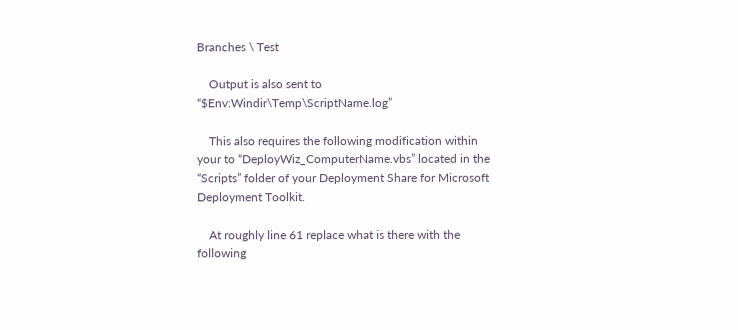Branches \ Test

    Output is also sent to “$Env:Windir\Temp\ScriptName.log”

    This also requires the following modification within your to “DeployWiz_ComputerName.vbs” located in the “Scripts” folder of your Deployment Share for Microsoft Deployment Toolkit.

    At roughly line 61 replace what is there with the following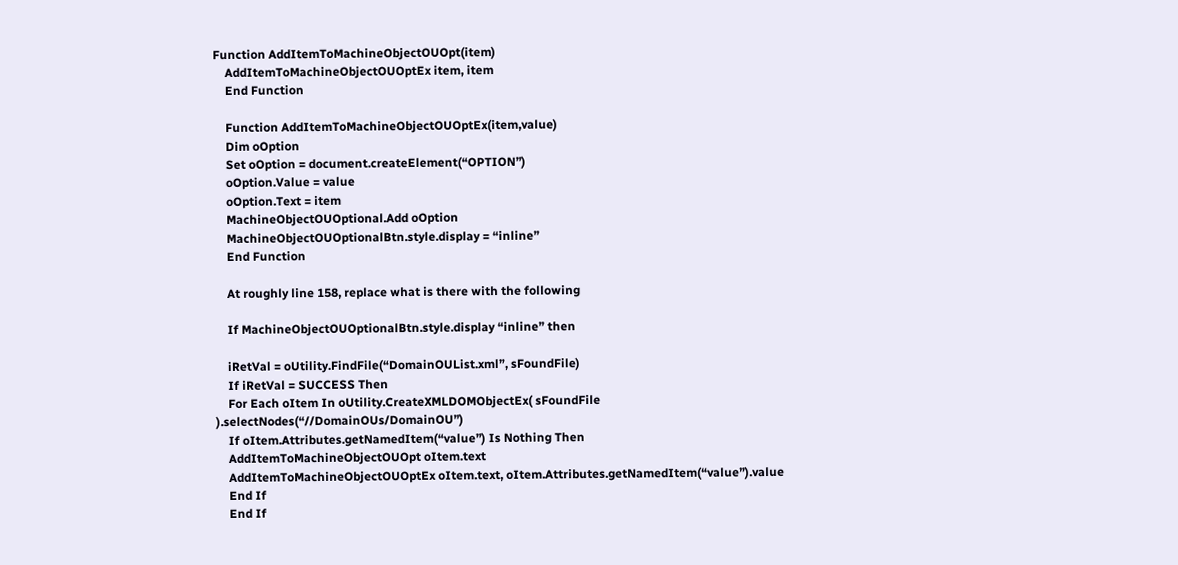Function AddItemToMachineObjectOUOpt(item)
    AddItemToMachineObjectOUOptEx item, item
    End Function

    Function AddItemToMachineObjectOUOptEx(item,value)
    Dim oOption
    Set oOption = document.createElement(“OPTION”)
    oOption.Value = value
    oOption.Text = item
    MachineObjectOUOptional.Add oOption
    MachineObjectOUOptionalBtn.style.display = “inline”
    End Function

    At roughly line 158, replace what is there with the following

    If MachineObjectOUOptionalBtn.style.display “inline” then

    iRetVal = oUtility.FindFile(“DomainOUList.xml”, sFoundFile)
    If iRetVal = SUCCESS Then
    For Each oItem In oUtility.CreateXMLDOMObjectEx( sFoundFile ).selectNodes(“//DomainOUs/DomainOU”)
    If oItem.Attributes.getNamedItem(“value”) Is Nothing Then
    AddItemToMachineObjectOUOpt oItem.text
    AddItemToMachineObjectOUOptEx oItem.text, oItem.Attributes.getNamedItem(“value”).value
    End If
    End If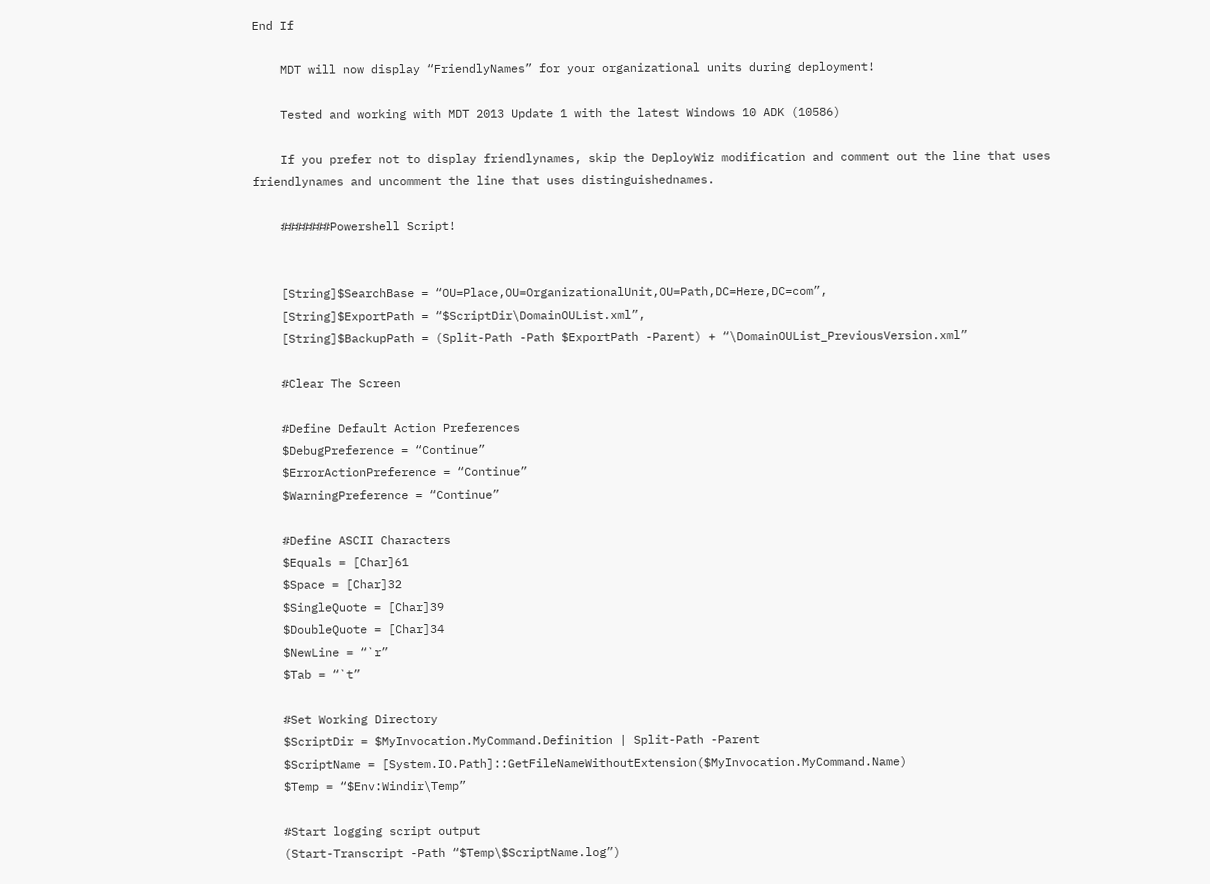End If

    MDT will now display “FriendlyNames” for your organizational units during deployment!

    Tested and working with MDT 2013 Update 1 with the latest Windows 10 ADK (10586)

    If you prefer not to display friendlynames, skip the DeployWiz modification and comment out the line that uses friendlynames and uncomment the line that uses distinguishednames.

    #######Powershell Script!


    [String]$SearchBase = “OU=Place,OU=OrganizationalUnit,OU=Path,DC=Here,DC=com”,
    [String]$ExportPath = “$ScriptDir\DomainOUList.xml”,
    [String]$BackupPath = (Split-Path -Path $ExportPath -Parent) + “\DomainOUList_PreviousVersion.xml”

    #Clear The Screen

    #Define Default Action Preferences
    $DebugPreference = “Continue”
    $ErrorActionPreference = “Continue”
    $WarningPreference = “Continue”

    #Define ASCII Characters
    $Equals = [Char]61
    $Space = [Char]32
    $SingleQuote = [Char]39
    $DoubleQuote = [Char]34
    $NewLine = “`r”
    $Tab = “`t”

    #Set Working Directory
    $ScriptDir = $MyInvocation.MyCommand.Definition | Split-Path -Parent
    $ScriptName = [System.IO.Path]::GetFileNameWithoutExtension($MyInvocation.MyCommand.Name)
    $Temp = “$Env:Windir\Temp”

    #Start logging script output
    (Start-Transcript -Path “$Temp\$ScriptName.log”)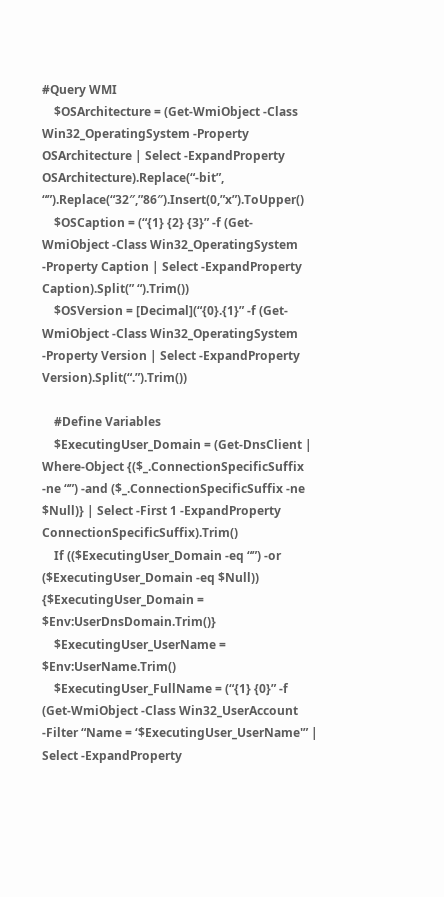#Query WMI
    $OSArchitecture = (Get-WmiObject -Class Win32_OperatingSystem -Property OSArchitecture | Select -ExpandProperty OSArchitecture).Replace(“-bit”, “”).Replace(“32″,”86″).Insert(0,”x”).ToUpper()
    $OSCaption = (“{1} {2} {3}” -f (Get-WmiObject -Class Win32_OperatingSystem -Property Caption | Select -ExpandProperty Caption).Split(” “).Trim())
    $OSVersion = [Decimal](“{0}.{1}” -f (Get-WmiObject -Class Win32_OperatingSystem -Property Version | Select -ExpandProperty Version).Split(“.”).Trim())

    #Define Variables
    $ExecutingUser_Domain = (Get-DnsClient | Where-Object {($_.ConnectionSpecificSuffix -ne “”) -and ($_.ConnectionSpecificSuffix -ne $Null)} | Select -First 1 -ExpandProperty ConnectionSpecificSuffix).Trim()
    If (($ExecutingUser_Domain -eq “”) -or ($ExecutingUser_Domain -eq $Null)) {$ExecutingUser_Domain = $Env:UserDnsDomain.Trim()}
    $ExecutingUser_UserName = $Env:UserName.Trim()
    $ExecutingUser_FullName = (“{1} {0}” -f (Get-WmiObject -Class Win32_UserAccount -Filter “Name = ‘$ExecutingUser_UserName'” | Select -ExpandProperty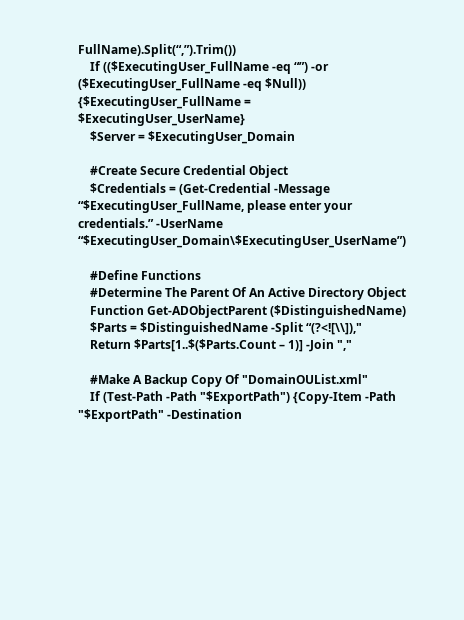FullName).Split(“,”).Trim())
    If (($ExecutingUser_FullName -eq “”) -or ($ExecutingUser_FullName -eq $Null)) {$ExecutingUser_FullName = $ExecutingUser_UserName}
    $Server = $ExecutingUser_Domain

    #Create Secure Credential Object
    $Credentials = (Get-Credential -Message “$ExecutingUser_FullName, please enter your credentials.” -UserName “$ExecutingUser_Domain\$ExecutingUser_UserName”)

    #Define Functions
    #Determine The Parent Of An Active Directory Object
    Function Get-ADObjectParent ($DistinguishedName)
    $Parts = $DistinguishedName -Split “(?<![\\]),"
    Return $Parts[1..$($Parts.Count – 1)] -Join ","

    #Make A Backup Copy Of "DomainOUList.xml"
    If (Test-Path -Path "$ExportPath") {Copy-Item -Path "$ExportPath" -Destination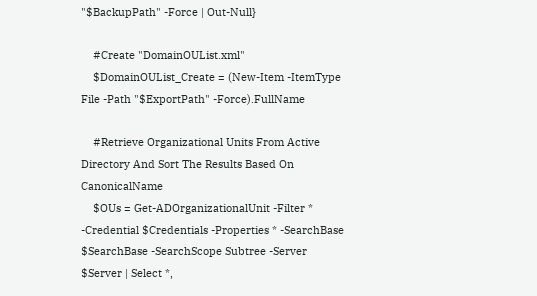"$BackupPath" -Force | Out-Null}

    #Create "DomainOUList.xml"
    $DomainOUList_Create = (New-Item -ItemType File -Path "$ExportPath" -Force).FullName

    #Retrieve Organizational Units From Active Directory And Sort The Results Based On CanonicalName
    $OUs = Get-ADOrganizationalUnit -Filter * -Credential $Credentials -Properties * -SearchBase $SearchBase -SearchScope Subtree -Server $Server | Select *,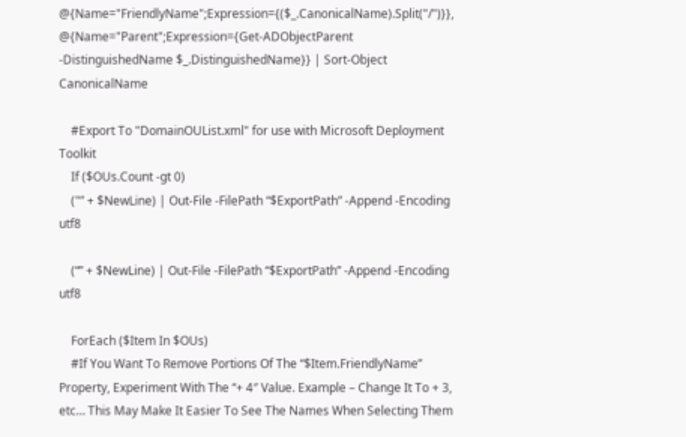@{Name="FriendlyName";Expression={($_.CanonicalName).Split("/")}}, @{Name="Parent";Expression={Get-ADObjectParent -DistinguishedName $_.DistinguishedName}} | Sort-Object CanonicalName

    #Export To "DomainOUList.xml" for use with Microsoft Deployment Toolkit
    If ($OUs.Count -gt 0)
    ("” + $NewLine) | Out-File -FilePath “$ExportPath” -Append -Encoding utf8

    (“” + $NewLine) | Out-File -FilePath “$ExportPath” -Append -Encoding utf8

    ForEach ($Item In $OUs)
    #If You Want To Remove Portions Of The “$Item.FriendlyName” Property, Experiment With The “+ 4″ Value. Example – Change It To + 3, etc… This May Make It Easier To See The Names When Selecting Them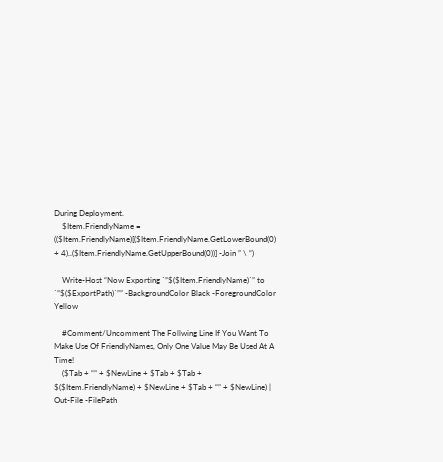During Deployment.
    $Item.FriendlyName = (($Item.FriendlyName)[($Item.FriendlyName.GetLowerBound(0) + 4)..($Item.FriendlyName.GetUpperBound(0))] -Join ” \ “)

    Write-Host “Now Exporting `”$($Item.FriendlyName)`” to `”$($ExportPath)`”” -BackgroundColor Black -ForegroundColor Yellow

    #Comment/Uncomment The Follwing Line If You Want To Make Use Of FriendlyNames, Only One Value May Be Used At A Time!
    ($Tab + “” + $NewLine + $Tab + $Tab + $($Item.FriendlyName) + $NewLine + $Tab + “” + $NewLine) | Out-File -FilePath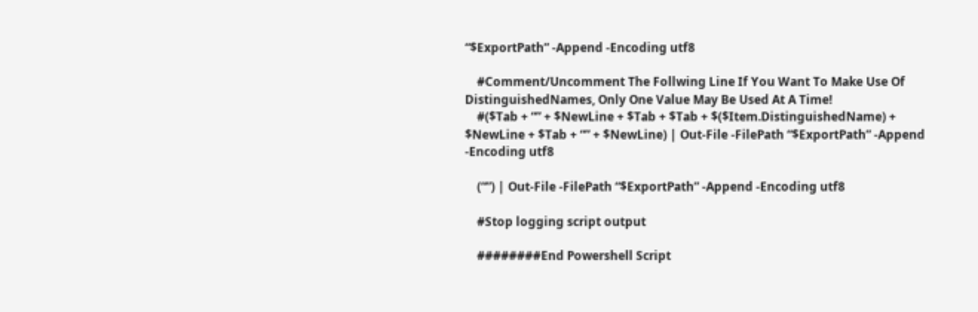“$ExportPath” -Append -Encoding utf8

    #Comment/Uncomment The Follwing Line If You Want To Make Use Of DistinguishedNames, Only One Value May Be Used At A Time!
    #($Tab + “” + $NewLine + $Tab + $Tab + $($Item.DistinguishedName) + $NewLine + $Tab + “” + $NewLine) | Out-File -FilePath “$ExportPath” -Append -Encoding utf8

    (“”) | Out-File -FilePath “$ExportPath” -Append -Encoding utf8

    #Stop logging script output

    ########End Powershell Script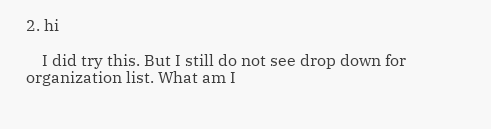2. hi

    I did try this. But I still do not see drop down for organization list. What am I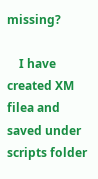missing?

    I have created XM filea and saved under scripts folder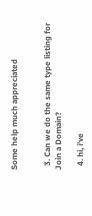Some help much appreciated


  3. Can we do the same type listing for Join a Domain?

  4. hi, i’ve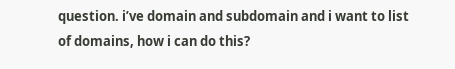question. i’ve domain and subdomain and i want to list of domains, how i can do this?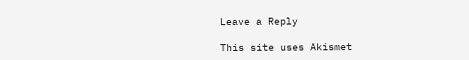Leave a Reply

This site uses Akismet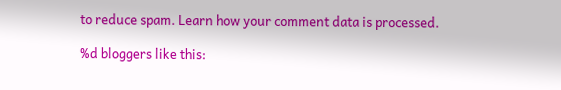to reduce spam. Learn how your comment data is processed.

%d bloggers like this: